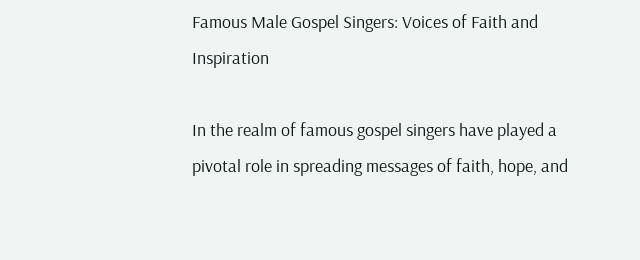Famous Male Gospel Singers: Voices of Faith and Inspiration

In the realm of famous gospel singers have played a pivotal role in spreading messages of faith, hope, and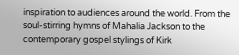inspiration to audiences around the world. From the soul-stirring hymns of Mahalia Jackson to the contemporary gospel stylings of Kirk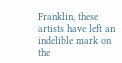Franklin, these artists have left an indelible mark on the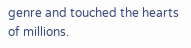genre and touched the hearts of millions.